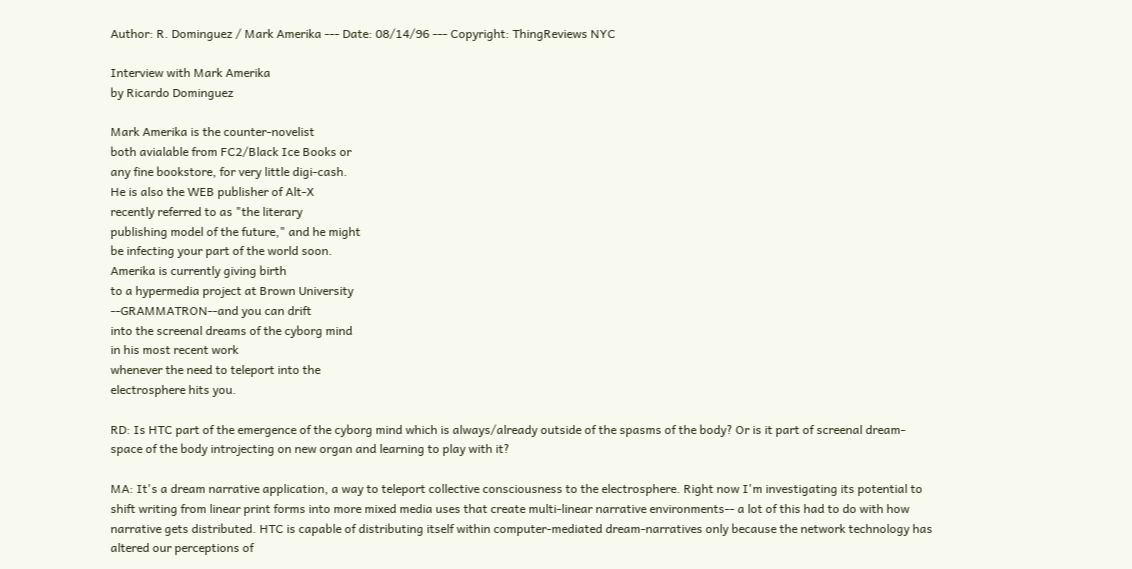Author: R. Dominguez / Mark Amerika --- Date: 08/14/96 --- Copyright: ThingReviews NYC

Interview with Mark Amerika
by Ricardo Dominguez

Mark Amerika is the counter-novelist
both avialable from FC2/Black Ice Books or
any fine bookstore, for very little digi-cash.
He is also the WEB publisher of Alt-X
recently referred to as "the literary
publishing model of the future," and he might
be infecting your part of the world soon.
Amerika is currently giving birth
to a hypermedia project at Brown University
--GRAMMATRON--and you can drift
into the screenal dreams of the cyborg mind
in his most recent work
whenever the need to teleport into the
electrosphere hits you.

RD: Is HTC part of the emergence of the cyborg mind which is always/already outside of the spasms of the body? Or is it part of screenal dream-space of the body introjecting on new organ and learning to play with it?

MA: It's a dream narrative application, a way to teleport collective consciousness to the electrosphere. Right now I'm investigating its potential to shift writing from linear print forms into more mixed media uses that create multi-linear narrative environments-- a lot of this had to do with how narrative gets distributed. HTC is capable of distributing itself within computer-mediated dream-narratives only because the network technology has altered our perceptions of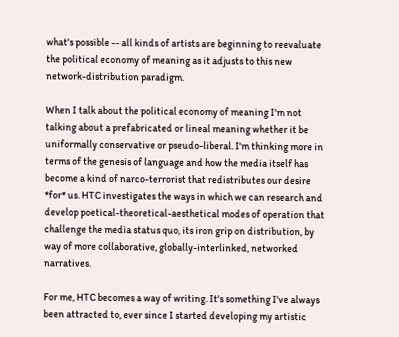what's possible -- all kinds of artists are beginning to reevaluate the political economy of meaning as it adjusts to this new network-distribution paradigm.

When I talk about the political economy of meaning I'm not talking about a prefabricated or lineal meaning whether it be uniformally conservative or pseudo-liberal. I'm thinking more in terms of the genesis of language and how the media itself has become a kind of narco-terrorist that redistributes our desire *for* us. HTC investigates the ways in which we can research and develop poetical-theoretical-aesthetical modes of operation that challenge the media status quo, its iron grip on distribution, by way of more collaborative, globally-interlinked, networked narratives.

For me, HTC becomes a way of writing. It's something I've always been attracted to, ever since I started developing my artistic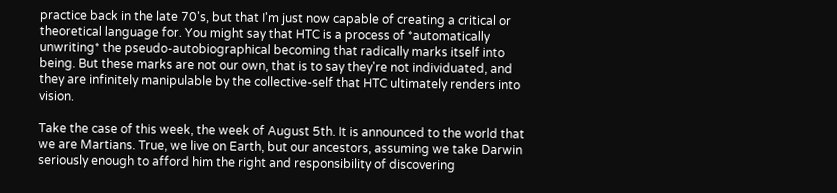practice back in the late 70's, but that I'm just now capable of creating a critical or theoretical language for. You might say that HTC is a process of *automatically unwriting* the pseudo-autobiographical becoming that radically marks itself into being. But these marks are not our own, that is to say they're not individuated, and they are infinitely manipulable by the collective-self that HTC ultimately renders into vision.

Take the case of this week, the week of August 5th. It is announced to the world that we are Martians. True, we live on Earth, but our ancestors, assuming we take Darwin seriously enough to afford him the right and responsibility of discovering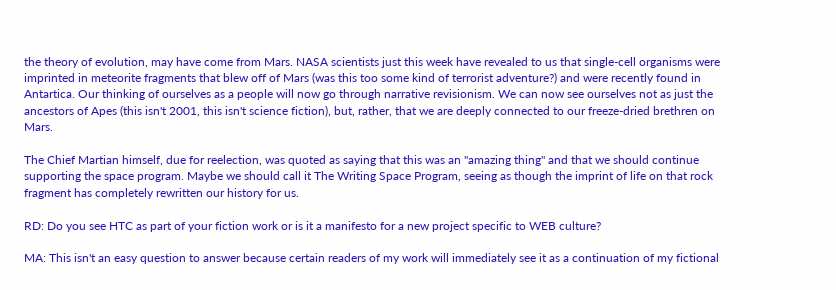the theory of evolution, may have come from Mars. NASA scientists just this week have revealed to us that single-cell organisms were imprinted in meteorite fragments that blew off of Mars (was this too some kind of terrorist adventure?) and were recently found in Antartica. Our thinking of ourselves as a people will now go through narrative revisionism. We can now see ourselves not as just the ancestors of Apes (this isn't 2001, this isn't science fiction), but, rather, that we are deeply connected to our freeze-dried brethren on Mars.

The Chief Martian himself, due for reelection, was quoted as saying that this was an "amazing thing" and that we should continue supporting the space program. Maybe we should call it The Writing Space Program, seeing as though the imprint of life on that rock fragment has completely rewritten our history for us.

RD: Do you see HTC as part of your fiction work or is it a manifesto for a new project specific to WEB culture?

MA: This isn't an easy question to answer because certain readers of my work will immediately see it as a continuation of my fictional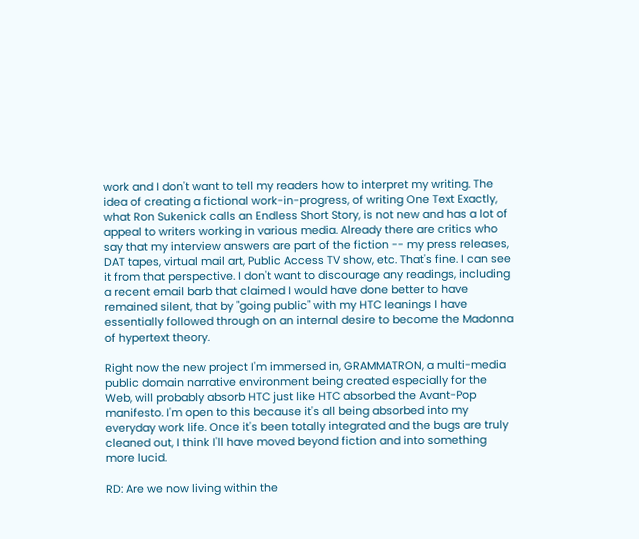work and I don't want to tell my readers how to interpret my writing. The idea of creating a fictional work-in-progress, of writing One Text Exactly, what Ron Sukenick calls an Endless Short Story, is not new and has a lot of appeal to writers working in various media. Already there are critics who say that my interview answers are part of the fiction -- my press releases, DAT tapes, virtual mail art, Public Access TV show, etc. That's fine. I can see it from that perspective. I don't want to discourage any readings, including a recent email barb that claimed I would have done better to have remained silent, that by "going public" with my HTC leanings I have essentially followed through on an internal desire to become the Madonna of hypertext theory.

Right now the new project I'm immersed in, GRAMMATRON, a multi-media public domain narrative environment being created especially for the Web, will probably absorb HTC just like HTC absorbed the Avant-Pop manifesto. I'm open to this because it's all being absorbed into my everyday work life. Once it's been totally integrated and the bugs are truly cleaned out, I think I'll have moved beyond fiction and into something more lucid.

RD: Are we now living within the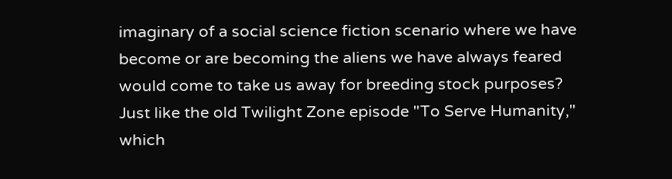imaginary of a social science fiction scenario where we have become or are becoming the aliens we have always feared would come to take us away for breeding stock purposes? Just like the old Twilight Zone episode "To Serve Humanity," which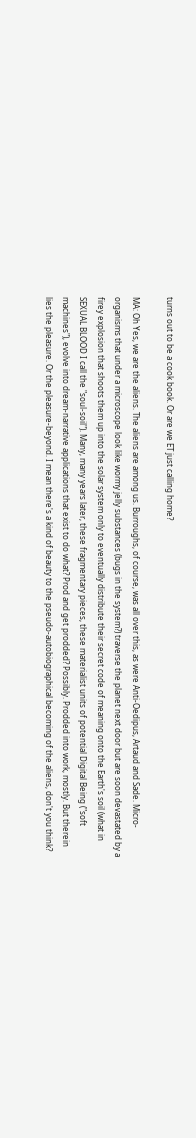turns out to be a cook book. Or are we ET just calling home?

MA: Oh Yes, we are the aliens. The aliens are among us. Burroughs, of course, was all over this, as were Anti-Oedipus, Artaud and Sade. Micro-organisms that under a microscope look like wormy jelly substances (bugs in the system?) traverse the planet next door but are soon devastated by a firey explosion that shoots them up into the solar system only to eventually distribute their secret code of meaning onto the Earth's soil (what in SEXUAL BLOOD I call the "soul-soil"). Many, many years later, these fragmentary pieces, these materialist units of potential Digital Being ("soft machines"), evolve into dream-narrative applications that exist to do what? Prod and get prodded? Possibly. Prodded into work, mostly. But therein lies the pleasure. Or the pleasure-beyond. I mean there's a kind of beauty to the pseudo-autobiographical becoming of the aliens, don't you think?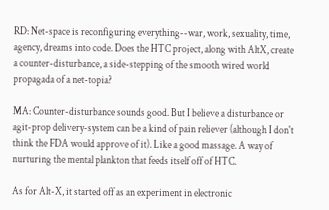RD: Net-space is reconfiguring everything--war, work, sexuality, time, agency, dreams into code. Does the HTC project, along with AltX, create a counter-disturbance, a side-stepping of the smooth wired world propagada of a net-topia?

MA: Counter-disturbance sounds good. But I believe a disturbance or agit-prop delivery-system can be a kind of pain reliever (although I don't think the FDA would approve of it). Like a good massage. A way of nurturing the mental plankton that feeds itself off of HTC.

As for Alt-X, it started off as an experiment in electronic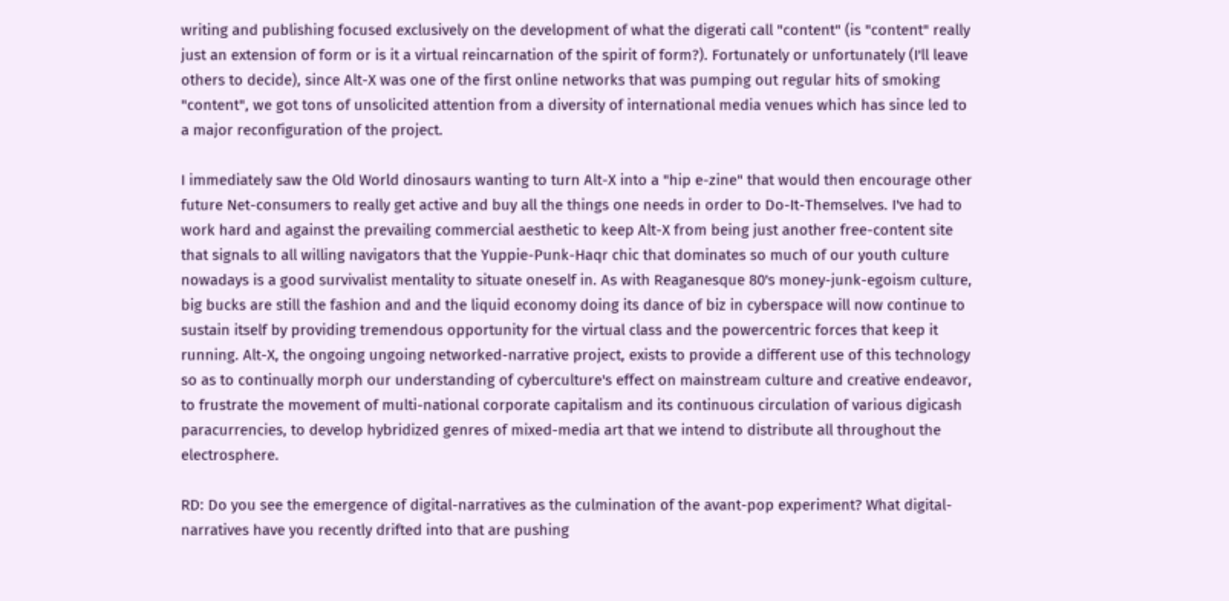writing and publishing focused exclusively on the development of what the digerati call "content" (is "content" really just an extension of form or is it a virtual reincarnation of the spirit of form?). Fortunately or unfortunately (I'll leave others to decide), since Alt-X was one of the first online networks that was pumping out regular hits of smoking "content", we got tons of unsolicited attention from a diversity of international media venues which has since led to a major reconfiguration of the project.

I immediately saw the Old World dinosaurs wanting to turn Alt-X into a "hip e-zine" that would then encourage other future Net-consumers to really get active and buy all the things one needs in order to Do-It-Themselves. I've had to work hard and against the prevailing commercial aesthetic to keep Alt-X from being just another free-content site that signals to all willing navigators that the Yuppie-Punk-Haqr chic that dominates so much of our youth culture nowadays is a good survivalist mentality to situate oneself in. As with Reaganesque 80's money-junk-egoism culture, big bucks are still the fashion and and the liquid economy doing its dance of biz in cyberspace will now continue to sustain itself by providing tremendous opportunity for the virtual class and the powercentric forces that keep it running. Alt-X, the ongoing ungoing networked-narrative project, exists to provide a different use of this technology so as to continually morph our understanding of cyberculture's effect on mainstream culture and creative endeavor, to frustrate the movement of multi-national corporate capitalism and its continuous circulation of various digicash paracurrencies, to develop hybridized genres of mixed-media art that we intend to distribute all throughout the electrosphere.

RD: Do you see the emergence of digital-narratives as the culmination of the avant-pop experiment? What digital-narratives have you recently drifted into that are pushing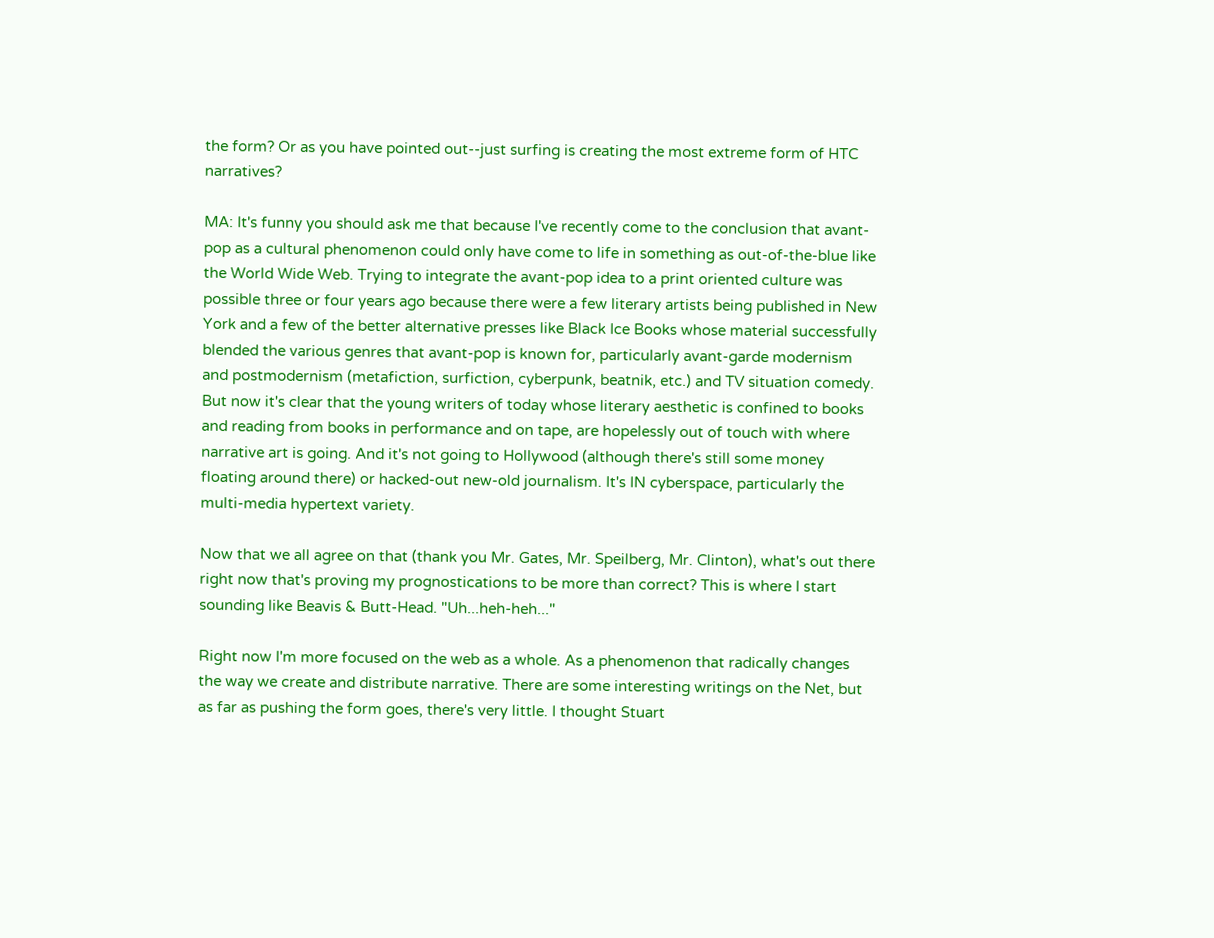the form? Or as you have pointed out--just surfing is creating the most extreme form of HTC narratives?

MA: It's funny you should ask me that because I've recently come to the conclusion that avant-pop as a cultural phenomenon could only have come to life in something as out-of-the-blue like the World Wide Web. Trying to integrate the avant-pop idea to a print oriented culture was possible three or four years ago because there were a few literary artists being published in New York and a few of the better alternative presses like Black Ice Books whose material successfully blended the various genres that avant-pop is known for, particularly avant-garde modernism and postmodernism (metafiction, surfiction, cyberpunk, beatnik, etc.) and TV situation comedy. But now it's clear that the young writers of today whose literary aesthetic is confined to books and reading from books in performance and on tape, are hopelessly out of touch with where narrative art is going. And it's not going to Hollywood (although there's still some money floating around there) or hacked-out new-old journalism. It's IN cyberspace, particularly the multi-media hypertext variety.

Now that we all agree on that (thank you Mr. Gates, Mr. Speilberg, Mr. Clinton), what's out there right now that's proving my prognostications to be more than correct? This is where I start sounding like Beavis & Butt-Head. "Uh...heh-heh..."

Right now I'm more focused on the web as a whole. As a phenomenon that radically changes the way we create and distribute narrative. There are some interesting writings on the Net, but as far as pushing the form goes, there's very little. I thought Stuart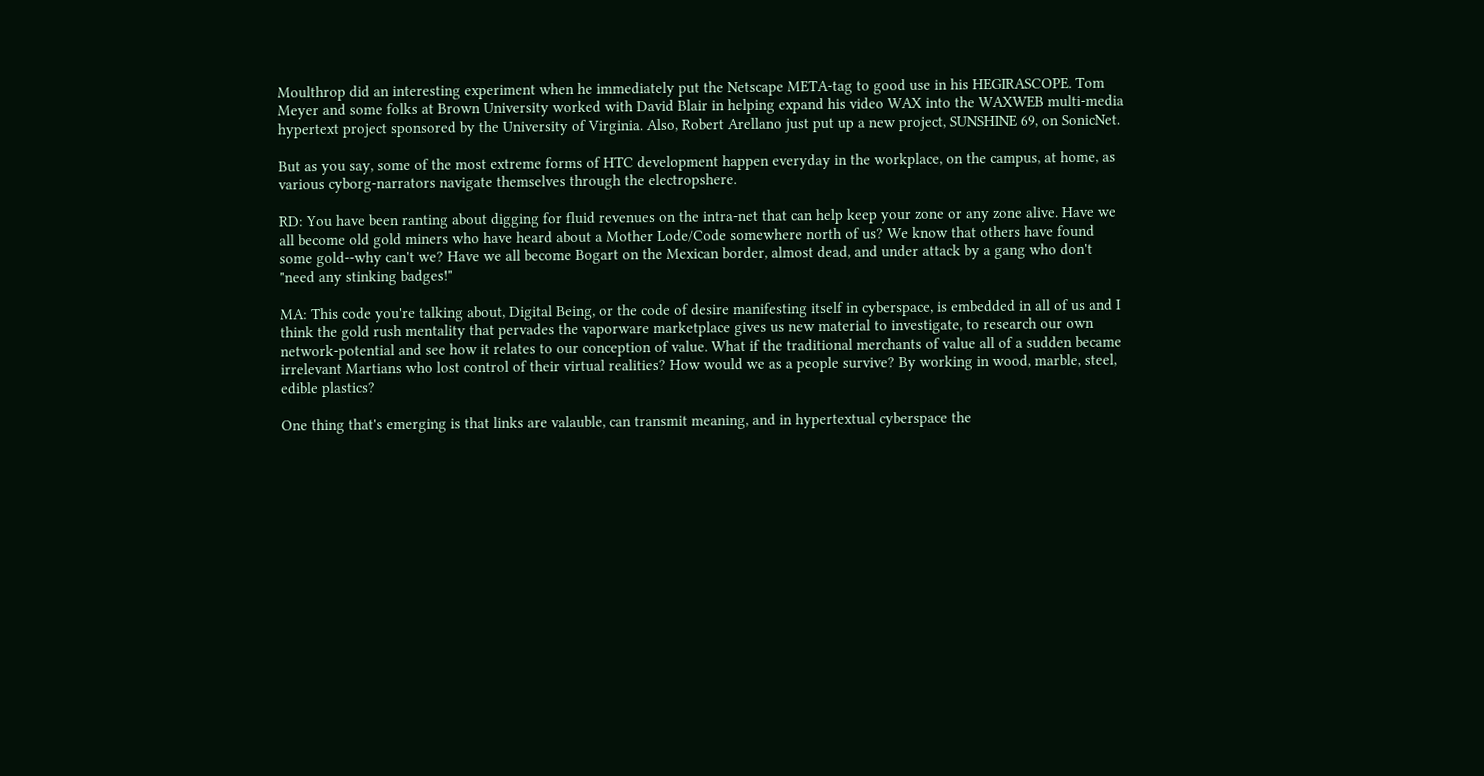Moulthrop did an interesting experiment when he immediately put the Netscape META-tag to good use in his HEGIRASCOPE. Tom Meyer and some folks at Brown University worked with David Blair in helping expand his video WAX into the WAXWEB multi-media hypertext project sponsored by the University of Virginia. Also, Robert Arellano just put up a new project, SUNSHINE 69, on SonicNet.

But as you say, some of the most extreme forms of HTC development happen everyday in the workplace, on the campus, at home, as various cyborg-narrators navigate themselves through the electropshere.

RD: You have been ranting about digging for fluid revenues on the intra-net that can help keep your zone or any zone alive. Have we all become old gold miners who have heard about a Mother Lode/Code somewhere north of us? We know that others have found some gold--why can't we? Have we all become Bogart on the Mexican border, almost dead, and under attack by a gang who don't "need any stinking badges!"

MA: This code you're talking about, Digital Being, or the code of desire manifesting itself in cyberspace, is embedded in all of us and I think the gold rush mentality that pervades the vaporware marketplace gives us new material to investigate, to research our own network-potential and see how it relates to our conception of value. What if the traditional merchants of value all of a sudden became irrelevant Martians who lost control of their virtual realities? How would we as a people survive? By working in wood, marble, steel, edible plastics?

One thing that's emerging is that links are valauble, can transmit meaning, and in hypertextual cyberspace the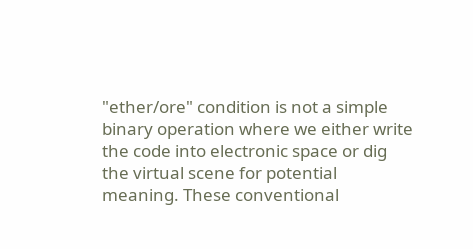"ether/ore" condition is not a simple binary operation where we either write the code into electronic space or dig the virtual scene for potential meaning. These conventional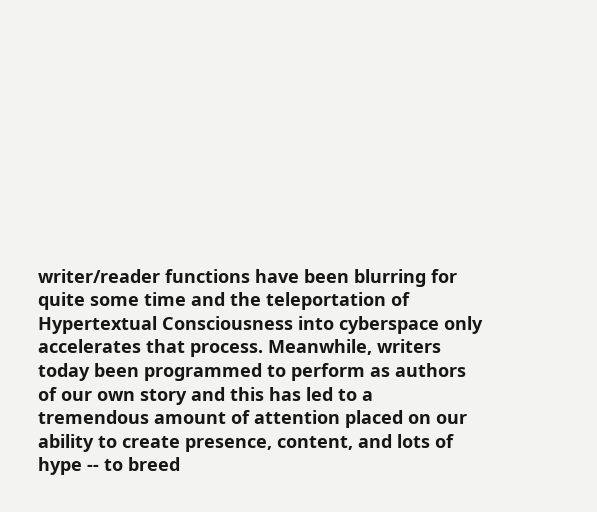writer/reader functions have been blurring for quite some time and the teleportation of Hypertextual Consciousness into cyberspace only accelerates that process. Meanwhile, writers today been programmed to perform as authors of our own story and this has led to a tremendous amount of attention placed on our ability to create presence, content, and lots of hype -- to breed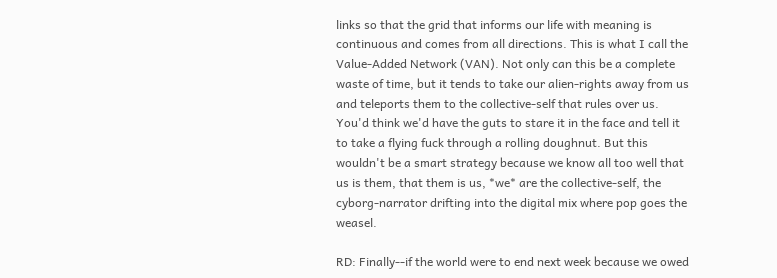links so that the grid that informs our life with meaning is continuous and comes from all directions. This is what I call the Value-Added Network (VAN). Not only can this be a complete waste of time, but it tends to take our alien-rights away from us and teleports them to the collective-self that rules over us. You'd think we'd have the guts to stare it in the face and tell it to take a flying fuck through a rolling doughnut. But this wouldn't be a smart strategy because we know all too well that us is them, that them is us, *we* are the collective-self, the cyborg-narrator drifting into the digital mix where pop goes the weasel.

RD: Finally--if the world were to end next week because we owed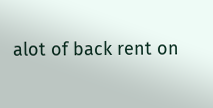alot of back rent on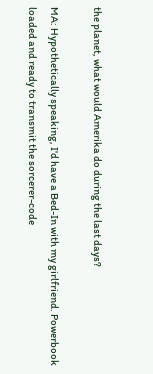the planet, what would Amerika do during the last days?

MA: Hypothetically speaking, I'd have a Bed-In with my girlfriend. Powerbook loaded and ready to transmit the sorcerer-code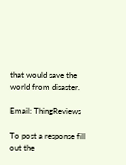that would save the world from disaster.

Email: ThingReviews

To post a response fill out the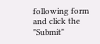following form and click the "Submit"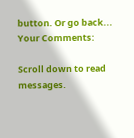button. Or go back...
Your Comments:

Scroll down to read messages.